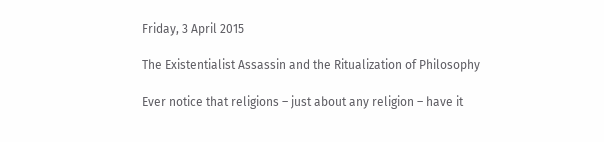Friday, 3 April 2015

The Existentialist Assassin and the Ritualization of Philosophy

Ever notice that religions – just about any religion – have it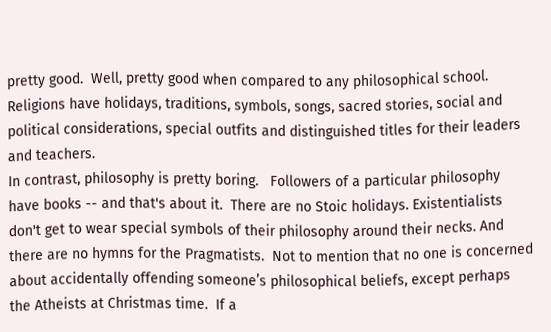pretty good.  Well, pretty good when compared to any philosophical school.  Religions have holidays, traditions, symbols, songs, sacred stories, social and political considerations, special outfits and distinguished titles for their leaders and teachers.
In contrast, philosophy is pretty boring.   Followers of a particular philosophy have books -- and that's about it.  There are no Stoic holidays. Existentialists don't get to wear special symbols of their philosophy around their necks. And there are no hymns for the Pragmatists.  Not to mention that no one is concerned about accidentally offending someone’s philosophical beliefs, except perhaps the Atheists at Christmas time.  If a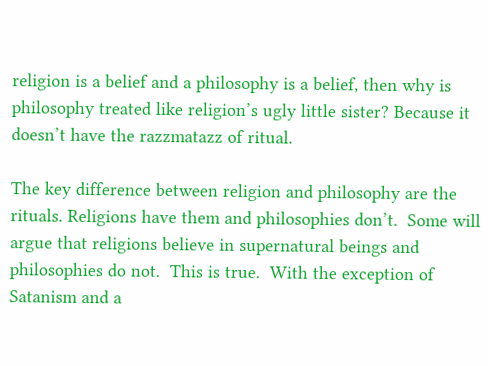religion is a belief and a philosophy is a belief, then why is philosophy treated like religion’s ugly little sister? Because it doesn’t have the razzmatazz of ritual.

The key difference between religion and philosophy are the rituals. Religions have them and philosophies don’t.  Some will argue that religions believe in supernatural beings and philosophies do not.  This is true.  With the exception of Satanism and a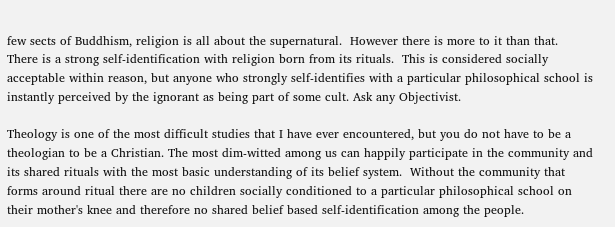few sects of Buddhism, religion is all about the supernatural.  However there is more to it than that.  There is a strong self-identification with religion born from its rituals.  This is considered socially acceptable within reason, but anyone who strongly self-identifies with a particular philosophical school is instantly perceived by the ignorant as being part of some cult. Ask any Objectivist.

Theology is one of the most difficult studies that I have ever encountered, but you do not have to be a theologian to be a Christian. The most dim-witted among us can happily participate in the community and its shared rituals with the most basic understanding of its belief system.  Without the community that forms around ritual there are no children socially conditioned to a particular philosophical school on their mother's knee and therefore no shared belief based self-identification among the people.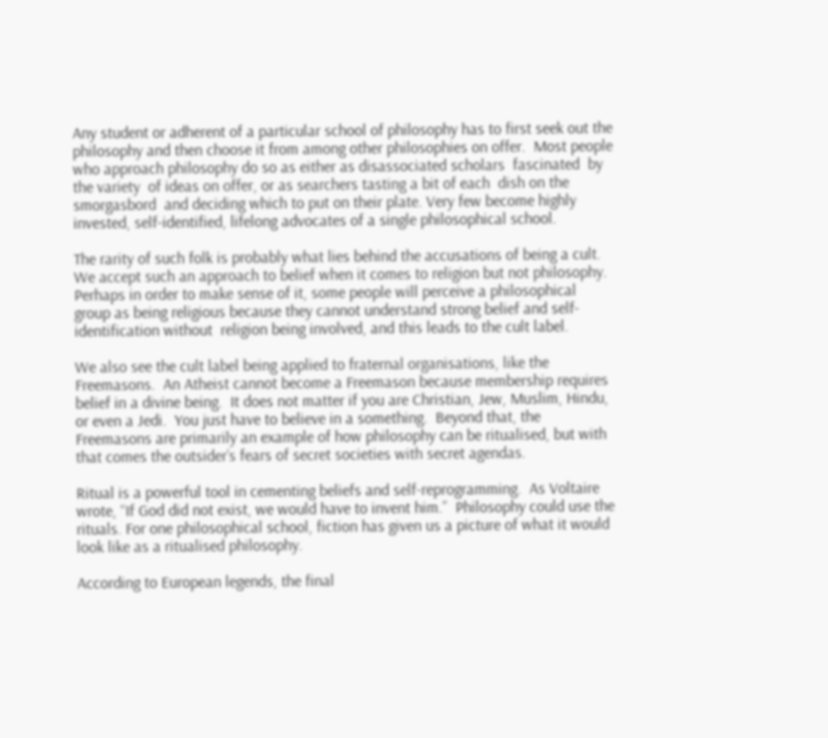Any student or adherent of a particular school of philosophy has to first seek out the philosophy and then choose it from among other philosophies on offer.  Most people who approach philosophy do so as either as disassociated scholars  fascinated  by the variety  of ideas on offer, or as searchers tasting a bit of each  dish on the smorgasbord  and deciding which to put on their plate. Very few become highly invested, self-identified, lifelong advocates of a single philosophical school.

The rarity of such folk is probably what lies behind the accusations of being a cult. We accept such an approach to belief when it comes to religion but not philosophy.  Perhaps in order to make sense of it, some people will perceive a philosophical group as being religious because they cannot understand strong belief and self-identification without  religion being involved, and this leads to the cult label.

We also see the cult label being applied to fraternal organisations, like the Freemasons.  An Atheist cannot become a Freemason because membership requires belief in a divine being.  It does not matter if you are Christian, Jew, Muslim, Hindu, or even a Jedi.  You just have to believe in a something.  Beyond that, the Freemasons are primarily an example of how philosophy can be ritualised, but with that comes the outsider’s fears of secret societies with secret agendas.

Ritual is a powerful tool in cementing beliefs and self-reprogramming.  As Voltaire wrote, “If God did not exist, we would have to invent him.”  Philosophy could use the rituals. For one philosophical school, fiction has given us a picture of what it would look like as a ritualised philosophy.

According to European legends, the final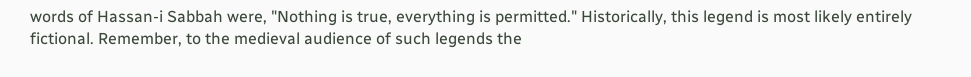words of Hassan-i Sabbah were, "Nothing is true, everything is permitted." Historically, this legend is most likely entirely fictional. Remember, to the medieval audience of such legends the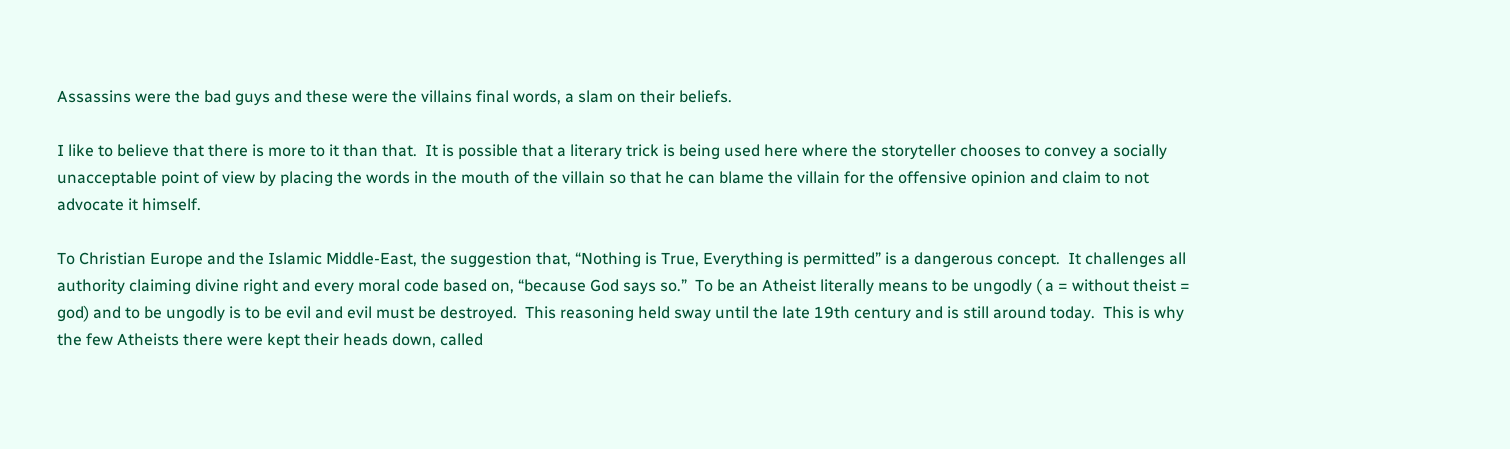Assassins were the bad guys and these were the villains final words, a slam on their beliefs.

I like to believe that there is more to it than that.  It is possible that a literary trick is being used here where the storyteller chooses to convey a socially unacceptable point of view by placing the words in the mouth of the villain so that he can blame the villain for the offensive opinion and claim to not advocate it himself.

To Christian Europe and the Islamic Middle-East, the suggestion that, “Nothing is True, Everything is permitted” is a dangerous concept.  It challenges all authority claiming divine right and every moral code based on, “because God says so.”  To be an Atheist literally means to be ungodly ( a = without theist = god) and to be ungodly is to be evil and evil must be destroyed.  This reasoning held sway until the late 19th century and is still around today.  This is why the few Atheists there were kept their heads down, called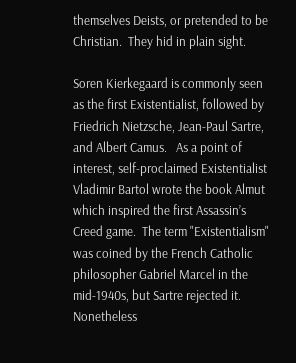themselves Deists, or pretended to be Christian.  They hid in plain sight.

Soren Kierkegaard is commonly seen as the first Existentialist, followed by Friedrich Nietzsche, Jean-Paul Sartre, and Albert Camus.   As a point of interest, self-proclaimed Existentialist Vladimir Bartol wrote the book Almut which inspired the first Assassin’s Creed game.  The term "Existentialism" was coined by the French Catholic philosopher Gabriel Marcel in the mid-1940s, but Sartre rejected it.  Nonetheless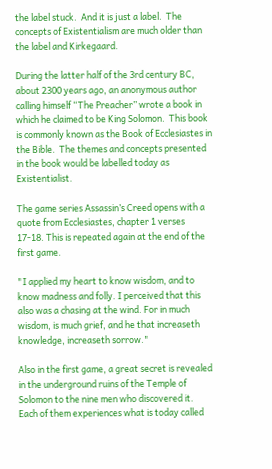the label stuck.  And it is just a label.  The concepts of Existentialism are much older than the label and Kirkegaard.

During the latter half of the 3rd century BC, about 2300 years ago, an anonymous author calling himself “The Preacher” wrote a book in which he claimed to be King Solomon.  This book is commonly known as the Book of Ecclesiastes in the Bible.  The themes and concepts presented in the book would be labelled today as Existentialist.

The game series Assassin’s Creed opens with a quote from Ecclesiastes, chapter 1 verses 17-18. This is repeated again at the end of the first game.

"I applied my heart to know wisdom, and to know madness and folly. I perceived that this also was a chasing at the wind. For in much wisdom, is much grief, and he that increaseth knowledge, increaseth sorrow."

Also in the first game, a great secret is revealed in the underground ruins of the Temple of Solomon to the nine men who discovered it.  Each of them experiences what is today called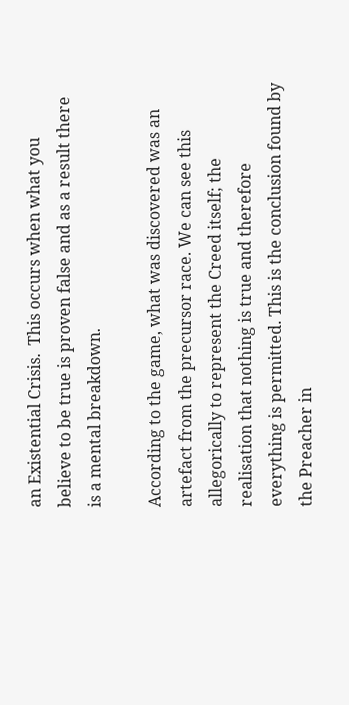an Existential Crisis.  This occurs when what you believe to be true is proven false and as a result there is a mental breakdown.

According to the game, what was discovered was an artefact from the precursor race. We can see this allegorically to represent the Creed itself; the realisation that nothing is true and therefore everything is permitted. This is the conclusion found by the Preacher in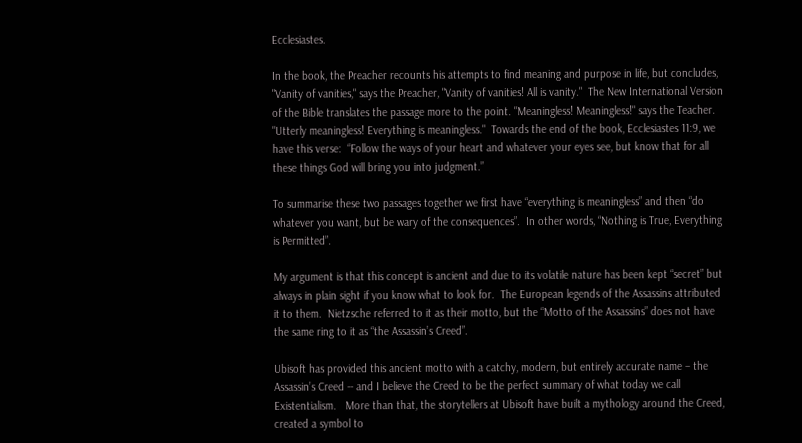Ecclesiastes.

In the book, the Preacher recounts his attempts to find meaning and purpose in life, but concludes, "Vanity of vanities," says the Preacher, "Vanity of vanities! All is vanity."  The New International Version of the Bible translates the passage more to the point. "Meaningless! Meaningless!" says the Teacher. "Utterly meaningless! Everything is meaningless."  Towards the end of the book, Ecclesiastes 11:9, we have this verse:  “Follow the ways of your heart and whatever your eyes see, but know that for all these things God will bring you into judgment.”

To summarise these two passages together we first have “everything is meaningless” and then “do whatever you want, but be wary of the consequences”.  In other words, “Nothing is True, Everything is Permitted”.

My argument is that this concept is ancient and due to its volatile nature has been kept “secret” but always in plain sight if you know what to look for.  The European legends of the Assassins attributed it to them.  Nietzsche referred to it as their motto, but the “Motto of the Assassins” does not have the same ring to it as “the Assassin’s Creed”.

Ubisoft has provided this ancient motto with a catchy, modern, but entirely accurate name – the Assassin’s Creed -- and I believe the Creed to be the perfect summary of what today we call Existentialism.   More than that, the storytellers at Ubisoft have built a mythology around the Creed, created a symbol to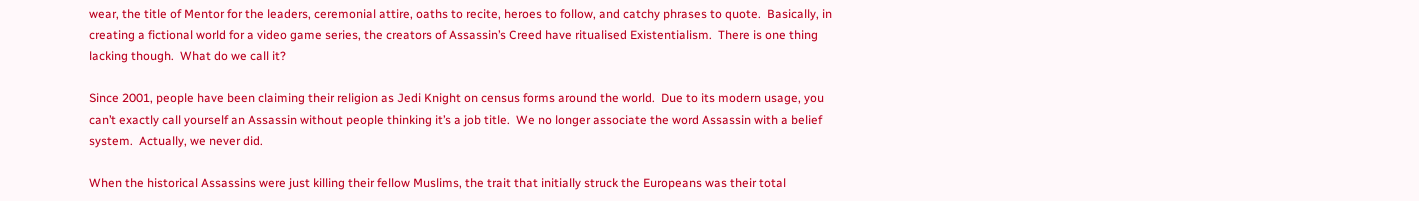wear, the title of Mentor for the leaders, ceremonial attire, oaths to recite, heroes to follow, and catchy phrases to quote.  Basically, in creating a fictional world for a video game series, the creators of Assassin’s Creed have ritualised Existentialism.  There is one thing lacking though.  What do we call it?

Since 2001, people have been claiming their religion as Jedi Knight on census forms around the world.  Due to its modern usage, you can’t exactly call yourself an Assassin without people thinking it’s a job title.  We no longer associate the word Assassin with a belief system.  Actually, we never did.

When the historical Assassins were just killing their fellow Muslims, the trait that initially struck the Europeans was their total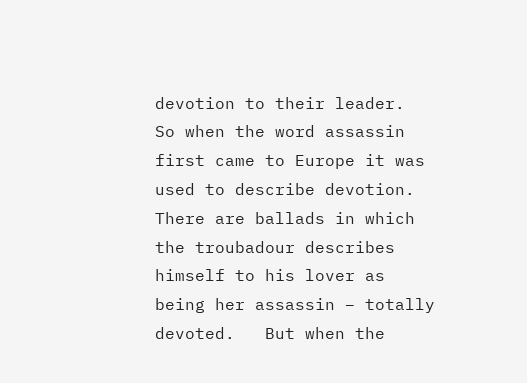devotion to their leader.  So when the word assassin first came to Europe it was used to describe devotion.  There are ballads in which the troubadour describes himself to his lover as being her assassin – totally devoted.   But when the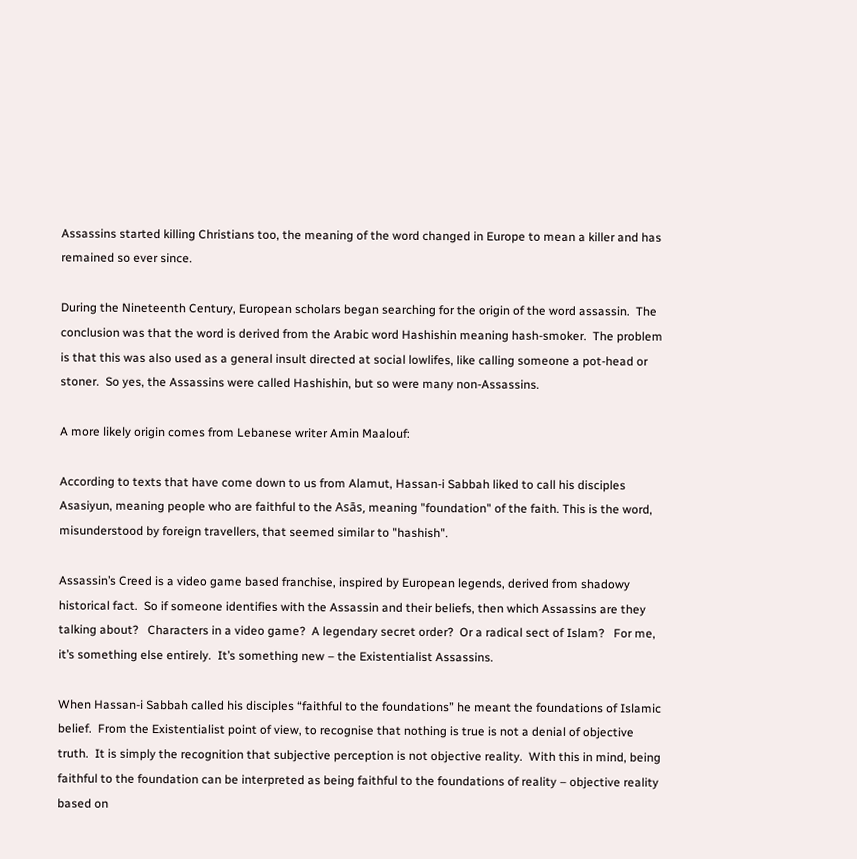Assassins started killing Christians too, the meaning of the word changed in Europe to mean a killer and has remained so ever since.

During the Nineteenth Century, European scholars began searching for the origin of the word assassin.  The conclusion was that the word is derived from the Arabic word Hashishin meaning hash-smoker.  The problem is that this was also used as a general insult directed at social lowlifes, like calling someone a pot-head or stoner.  So yes, the Assassins were called Hashishin, but so were many non-Assassins.

A more likely origin comes from Lebanese writer Amin Maalouf:

According to texts that have come down to us from Alamut, Hassan-i Sabbah liked to call his disciples Asasiyun, meaning people who are faithful to the Asās, meaning "foundation" of the faith. This is the word, misunderstood by foreign travellers, that seemed similar to "hashish".

Assassin’s Creed is a video game based franchise, inspired by European legends, derived from shadowy historical fact.  So if someone identifies with the Assassin and their beliefs, then which Assassins are they talking about?   Characters in a video game?  A legendary secret order?  Or a radical sect of Islam?   For me, it’s something else entirely.  It’s something new – the Existentialist Assassins.

When Hassan-i Sabbah called his disciples “faithful to the foundations” he meant the foundations of Islamic belief.  From the Existentialist point of view, to recognise that nothing is true is not a denial of objective truth.  It is simply the recognition that subjective perception is not objective reality.  With this in mind, being faithful to the foundation can be interpreted as being faithful to the foundations of reality – objective reality based on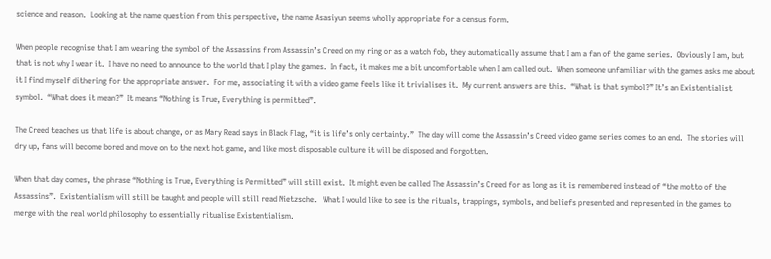science and reason.  Looking at the name question from this perspective, the name Asasiyun seems wholly appropriate for a census form.

When people recognise that I am wearing the symbol of the Assassins from Assassin’s Creed on my ring or as a watch fob, they automatically assume that I am a fan of the game series.  Obviously I am, but that is not why I wear it.  I have no need to announce to the world that I play the games.  In fact, it makes me a bit uncomfortable when I am called out.  When someone unfamiliar with the games asks me about it I find myself dithering for the appropriate answer.  For me, associating it with a video game feels like it trivialises it.  My current answers are this.  “What is that symbol?” It’s an Existentialist symbol.  “What does it mean?”  It means “Nothing is True, Everything is permitted”.

The Creed teaches us that life is about change, or as Mary Read says in Black Flag, “it is life’s only certainty.”  The day will come the Assassin’s Creed video game series comes to an end.  The stories will dry up, fans will become bored and move on to the next hot game, and like most disposable culture it will be disposed and forgotten.

When that day comes, the phrase “Nothing is True, Everything is Permitted” will still exist.  It might even be called The Assassin’s Creed for as long as it is remembered instead of “the motto of the Assassins”.  Existentialism will still be taught and people will still read Nietzsche.   What I would like to see is the rituals, trappings, symbols, and beliefs presented and represented in the games to merge with the real world philosophy to essentially ritualise Existentialism.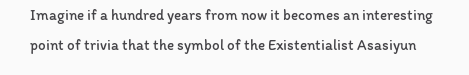Imagine if a hundred years from now it becomes an interesting point of trivia that the symbol of the Existentialist Asasiyun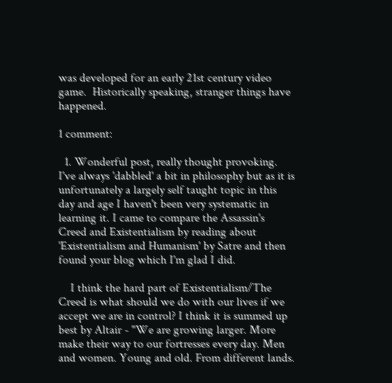was developed for an early 21st century video game.  Historically speaking, stranger things have happened.

1 comment:

  1. Wonderful post, really thought provoking. I've always 'dabbled' a bit in philosophy but as it is unfortunately a largely self taught topic in this day and age I haven't been very systematic in learning it. I came to compare the Assassin's Creed and Existentialism by reading about 'Existentialism and Humanism' by Satre and then found your blog which I'm glad I did.

    I think the hard part of Existentialism/The Creed is what should we do with our lives if we accept we are in control? I think it is summed up best by Altair - "We are growing larger. More make their way to our fortresses every day. Men and women. Young and old. From different lands.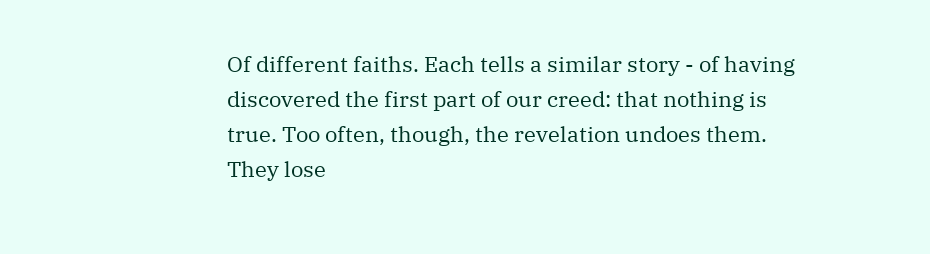Of different faiths. Each tells a similar story - of having discovered the first part of our creed: that nothing is true. Too often, though, the revelation undoes them. They lose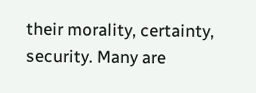their morality, certainty, security. Many are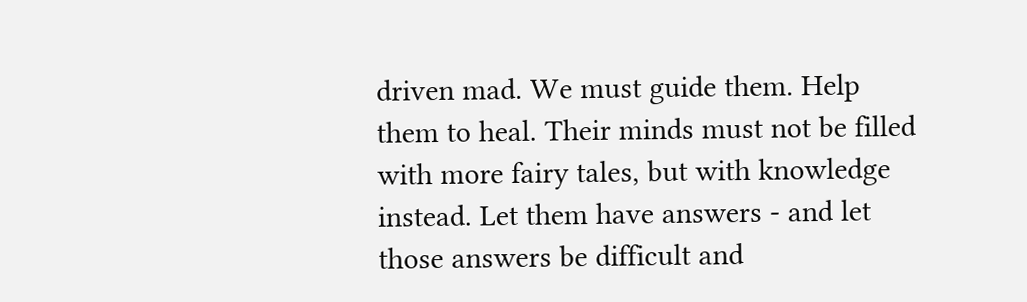driven mad. We must guide them. Help them to heal. Their minds must not be filled with more fairy tales, but with knowledge instead. Let them have answers - and let those answers be difficult and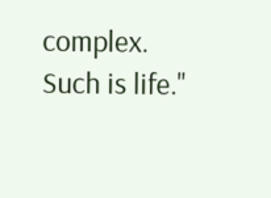complex. Such is life."